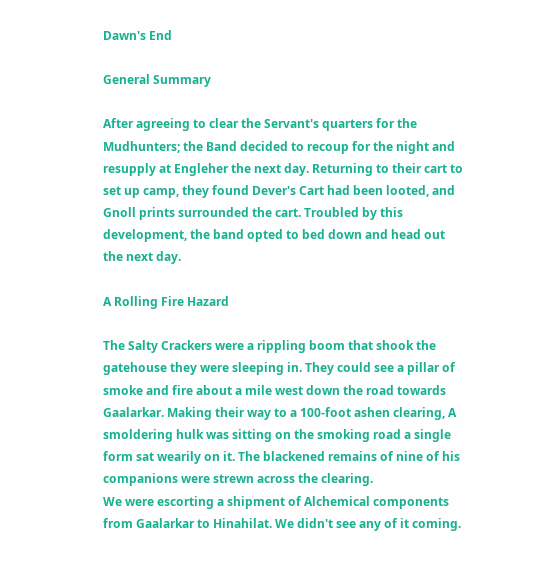Dawn's End

General Summary

After agreeing to clear the Servant's quarters for the Mudhunters; the Band decided to recoup for the night and resupply at Engleher the next day. Returning to their cart to set up camp, they found Dever's Cart had been looted, and Gnoll prints surrounded the cart. Troubled by this development, the band opted to bed down and head out the next day.

A Rolling Fire Hazard

The Salty Crackers were a rippling boom that shook the gatehouse they were sleeping in. They could see a pillar of smoke and fire about a mile west down the road towards Gaalarkar. Making their way to a 100-foot ashen clearing, A smoldering hulk was sitting on the smoking road a single form sat wearily on it. The blackened remains of nine of his companions were strewn across the clearing.
We were escorting a shipment of Alchemical components from Gaalarkar to Hinahilat. We didn't see any of it coming.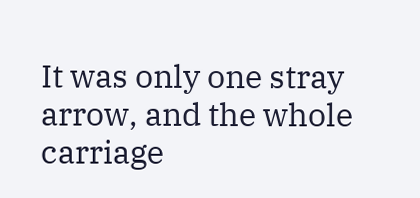It was only one stray arrow, and the whole carriage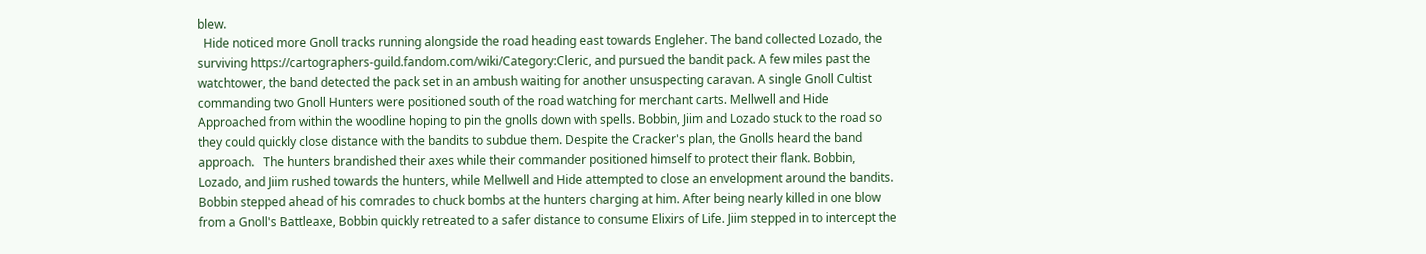blew.
  Hide noticed more Gnoll tracks running alongside the road heading east towards Engleher. The band collected Lozado, the surviving https://cartographers-guild.fandom.com/wiki/Category:Cleric, and pursued the bandit pack. A few miles past the watchtower, the band detected the pack set in an ambush waiting for another unsuspecting caravan. A single Gnoll Cultist commanding two Gnoll Hunters were positioned south of the road watching for merchant carts. Mellwell and Hide Approached from within the woodline hoping to pin the gnolls down with spells. Bobbin, Jiim and Lozado stuck to the road so they could quickly close distance with the bandits to subdue them. Despite the Cracker's plan, the Gnolls heard the band approach.   The hunters brandished their axes while their commander positioned himself to protect their flank. Bobbin, Lozado, and Jiim rushed towards the hunters, while Mellwell and Hide attempted to close an envelopment around the bandits. Bobbin stepped ahead of his comrades to chuck bombs at the hunters charging at him. After being nearly killed in one blow from a Gnoll's Battleaxe, Bobbin quickly retreated to a safer distance to consume Elixirs of Life. Jiim stepped in to intercept the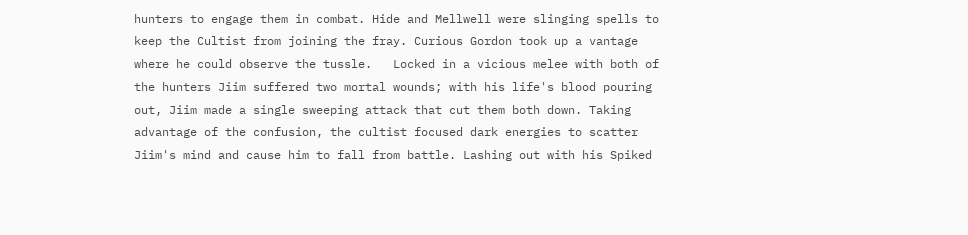hunters to engage them in combat. Hide and Mellwell were slinging spells to keep the Cultist from joining the fray. Curious Gordon took up a vantage where he could observe the tussle.   Locked in a vicious melee with both of the hunters Jiim suffered two mortal wounds; with his life's blood pouring out, Jiim made a single sweeping attack that cut them both down. Taking advantage of the confusion, the cultist focused dark energies to scatter Jiim's mind and cause him to fall from battle. Lashing out with his Spiked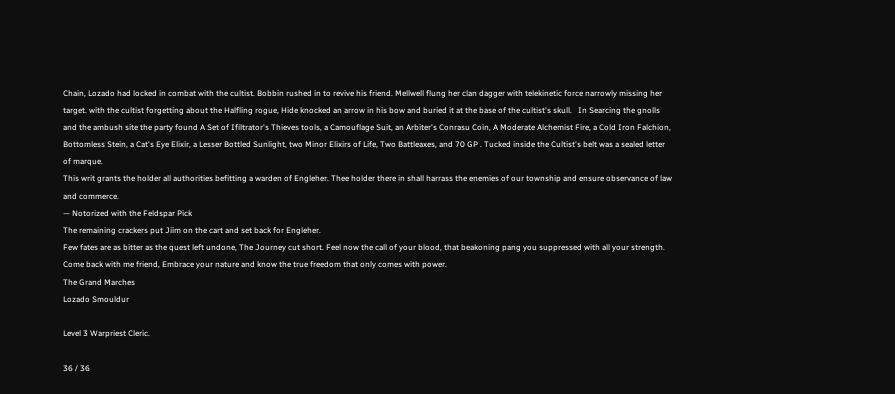Chain, Lozado had locked in combat with the cultist. Bobbin rushed in to revive his friend. Mellwell flung her clan dagger with telekinetic force narrowly missing her target. with the cultist forgetting about the Halfling rogue, Hide knocked an arrow in his bow and buried it at the base of the cultist's skull.   In Searcing the gnolls and the ambush site the party found A Set of Ifiltrator's Thieves tools, a Camouflage Suit, an Arbiter's Conrasu Coin, A Moderate Alchemist Fire, a Cold Iron Falchion, Bottomless Stein, a Cat's Eye Elixir, a Lesser Bottled Sunlight, two Minor Elixirs of Life, Two Battleaxes, and 70 GP . Tucked inside the Cultist's belt was a sealed letter of marque.
This writ grants the holder all authorities befitting a warden of Engleher. Thee holder there in shall harrass the enemies of our township and ensure observance of law and commerce.
— Notorized with the Feldspar Pick
The remaining crackers put Jiim on the cart and set back for Engleher.
Few fates are as bitter as the quest left undone, The Journey cut short. Feel now the call of your blood, that beakoning pang you suppressed with all your strength. Come back with me friend, Embrace your nature and know the true freedom that only comes with power.
The Grand Marches
Lozado Smouldur

Level 3 Warpriest Cleric.

36 / 36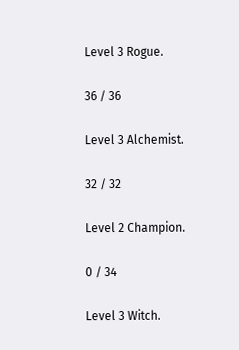Level 3 Rogue.

36 / 36

Level 3 Alchemist.

32 / 32

Level 2 Champion.

0 / 34

Level 3 Witch.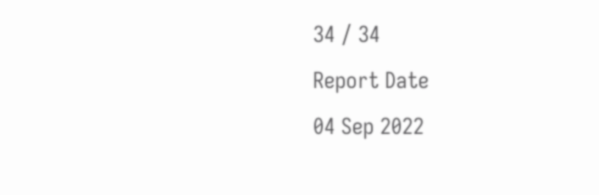34 / 34
Report Date
04 Sep 2022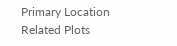Primary Location
Related Plots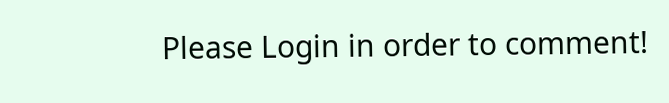Please Login in order to comment!